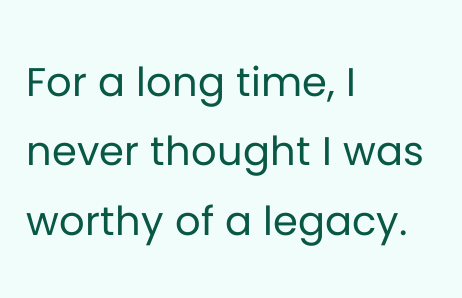For a long time, I never thought I was worthy of a legacy.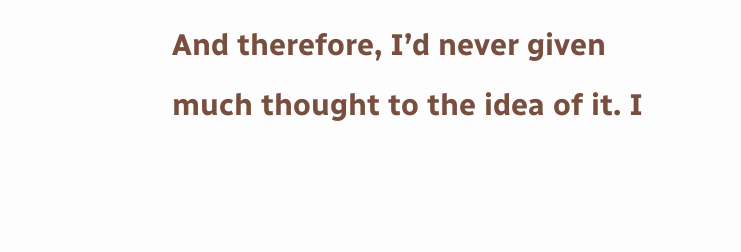And therefore, I’d never given much thought to the idea of it. I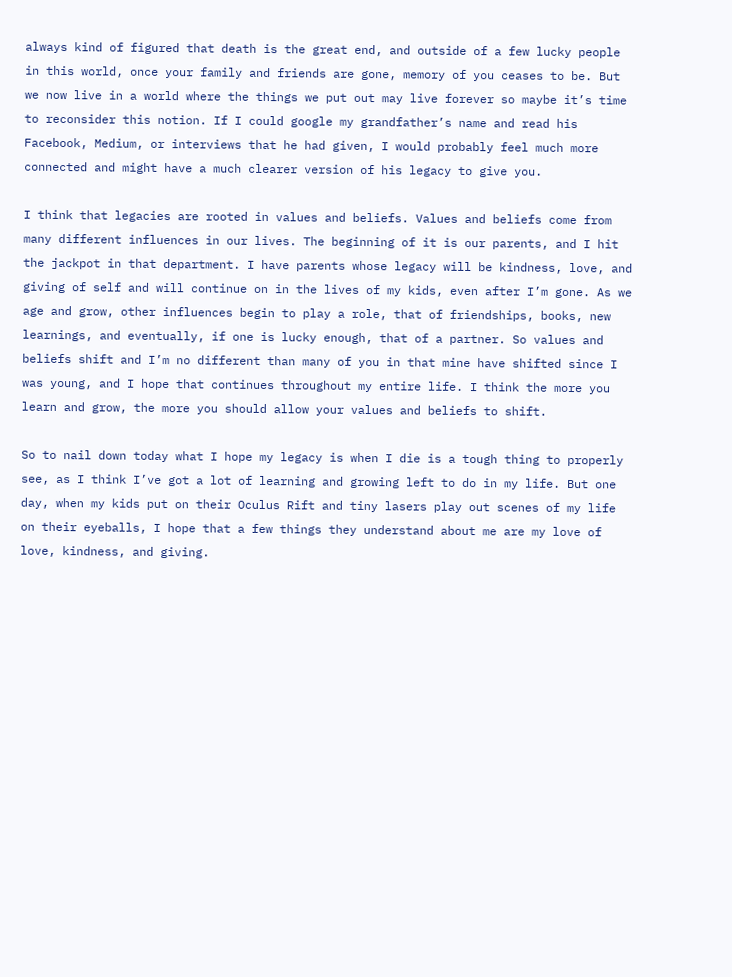always kind of figured that death is the great end, and outside of a few lucky people in this world, once your family and friends are gone, memory of you ceases to be. But we now live in a world where the things we put out may live forever so maybe it’s time to reconsider this notion. If I could google my grandfather’s name and read his Facebook, Medium, or interviews that he had given, I would probably feel much more connected and might have a much clearer version of his legacy to give you.

I think that legacies are rooted in values and beliefs. Values and beliefs come from many different influences in our lives. The beginning of it is our parents, and I hit the jackpot in that department. I have parents whose legacy will be kindness, love, and giving of self and will continue on in the lives of my kids, even after I’m gone. As we age and grow, other influences begin to play a role, that of friendships, books, new learnings, and eventually, if one is lucky enough, that of a partner. So values and beliefs shift and I’m no different than many of you in that mine have shifted since I was young, and I hope that continues throughout my entire life. I think the more you learn and grow, the more you should allow your values and beliefs to shift.

So to nail down today what I hope my legacy is when I die is a tough thing to properly see, as I think I’ve got a lot of learning and growing left to do in my life. But one day, when my kids put on their Oculus Rift and tiny lasers play out scenes of my life on their eyeballs, I hope that a few things they understand about me are my love of love, kindness, and giving.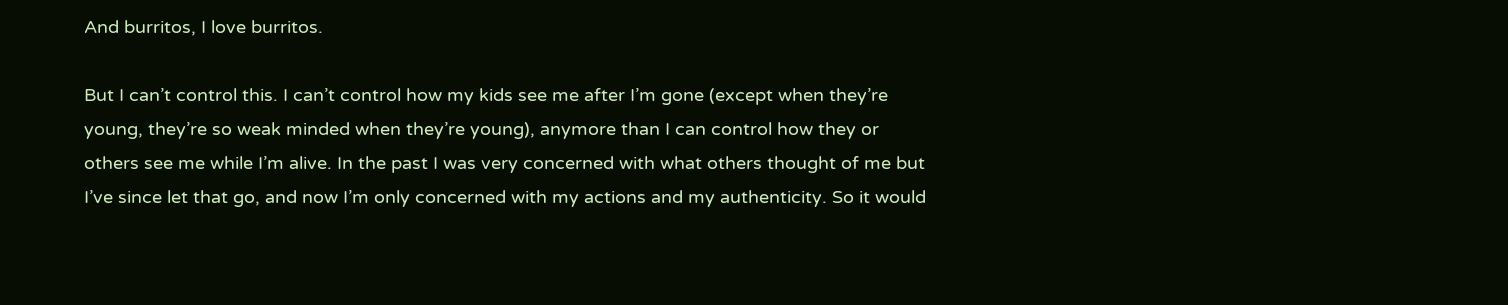And burritos, I love burritos.

But I can’t control this. I can’t control how my kids see me after I’m gone (except when they’re young, they’re so weak minded when they’re young), anymore than I can control how they or others see me while I’m alive. In the past I was very concerned with what others thought of me but I’ve since let that go, and now I’m only concerned with my actions and my authenticity. So it would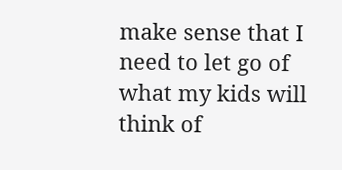make sense that I need to let go of what my kids will think of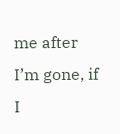me after I’m gone, if I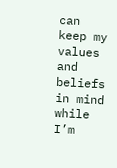can keep my values and beliefs in mind while I’m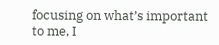focusing on what’s important to me, I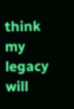think my legacy will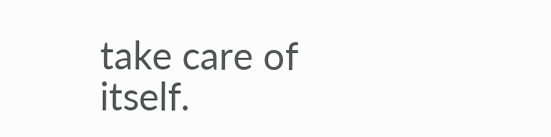take care of itself.